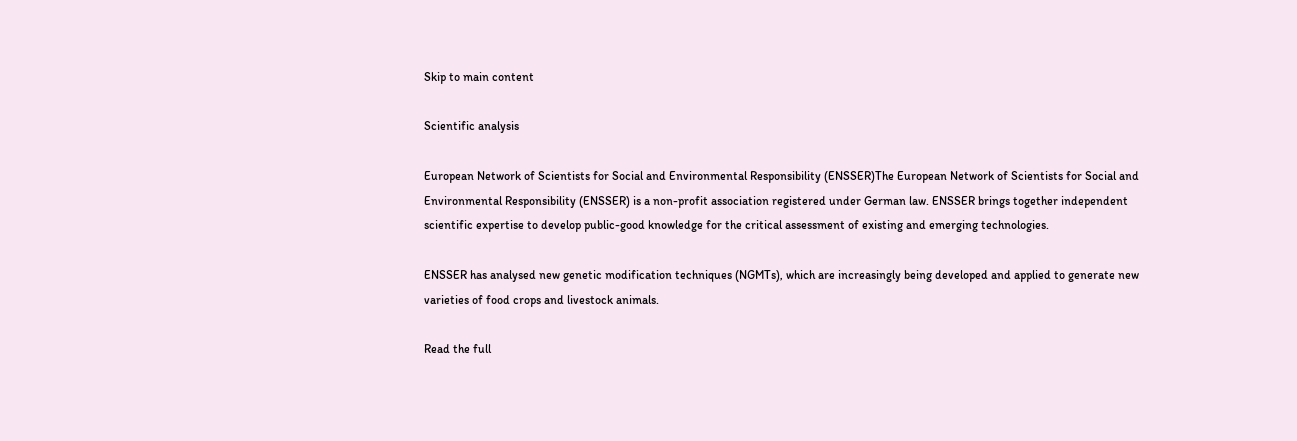Skip to main content

Scientific analysis

European Network of Scientists for Social and Environmental Responsibility (ENSSER)The European Network of Scientists for Social and Environmental Responsibility (ENSSER) is a non-profit association registered under German law. ENSSER brings together independent scientific expertise to develop public-good knowledge for the critical assessment of existing and emerging technologies.

ENSSER has analysed new genetic modification techniques (NGMTs), which are increasingly being developed and applied to generate new varieties of food crops and livestock animals.

Read the full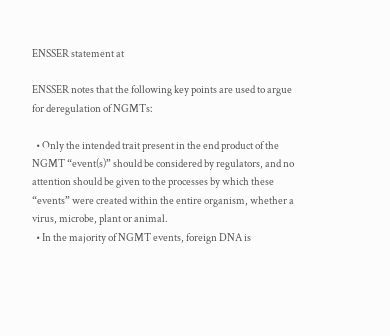ENSSER statement at

ENSSER notes that the following key points are used to argue for deregulation of NGMTs:

  • Only the intended trait present in the end product of the NGMT “event(s)” should be considered by regulators, and no attention should be given to the processes by which these “events” were created within the entire organism, whether a virus, microbe, plant or animal.
  • In the majority of NGMT events, foreign DNA is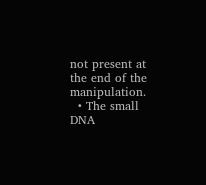not present at the end of the manipulation.
  • The small DNA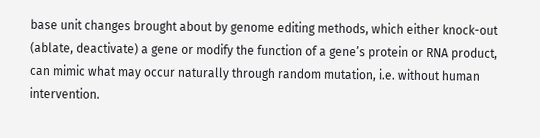base unit changes brought about by genome editing methods, which either knock-out (ablate, deactivate) a gene or modify the function of a gene’s protein or RNA product, can mimic what may occur naturally through random mutation, i.e. without human intervention.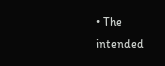• The intended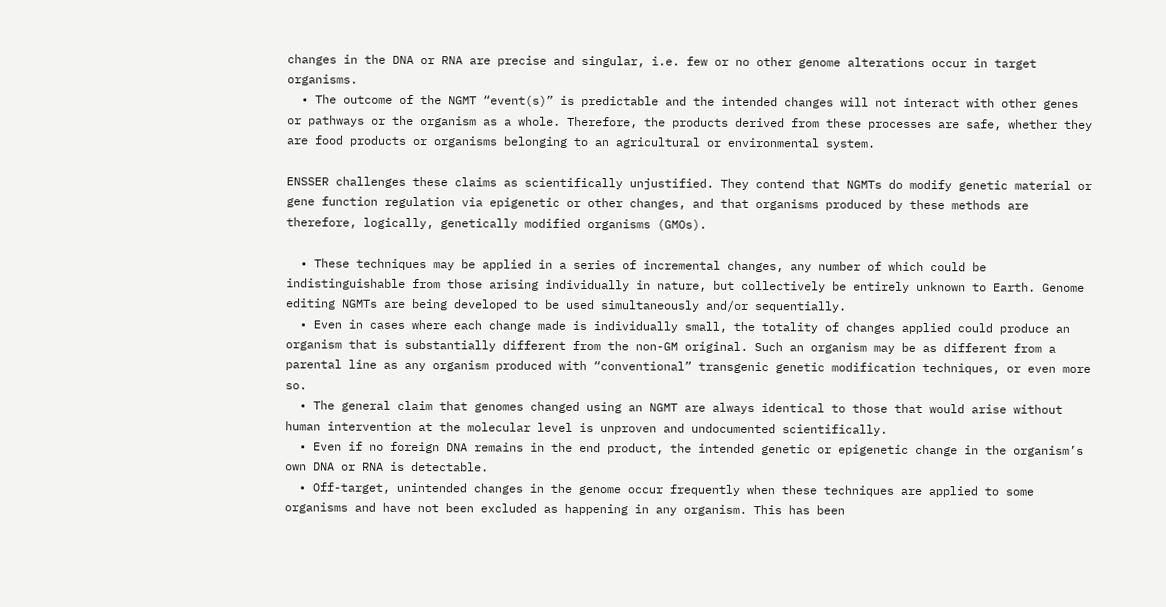changes in the DNA or RNA are precise and singular, i.e. few or no other genome alterations occur in target organisms.
  • The outcome of the NGMT “event(s)” is predictable and the intended changes will not interact with other genes or pathways or the organism as a whole. Therefore, the products derived from these processes are safe, whether they are food products or organisms belonging to an agricultural or environmental system.

ENSSER challenges these claims as scientifically unjustified. They contend that NGMTs do modify genetic material or gene function regulation via epigenetic or other changes, and that organisms produced by these methods are therefore, logically, genetically modified organisms (GMOs).

  • These techniques may be applied in a series of incremental changes, any number of which could be indistinguishable from those arising individually in nature, but collectively be entirely unknown to Earth. Genome editing NGMTs are being developed to be used simultaneously and/or sequentially.
  • Even in cases where each change made is individually small, the totality of changes applied could produce an organism that is substantially different from the non-GM original. Such an organism may be as different from a parental line as any organism produced with “conventional” transgenic genetic modification techniques, or even more so.
  • The general claim that genomes changed using an NGMT are always identical to those that would arise without human intervention at the molecular level is unproven and undocumented scientifically.
  • Even if no foreign DNA remains in the end product, the intended genetic or epigenetic change in the organism’s own DNA or RNA is detectable.
  • Off-target, unintended changes in the genome occur frequently when these techniques are applied to some organisms and have not been excluded as happening in any organism. This has been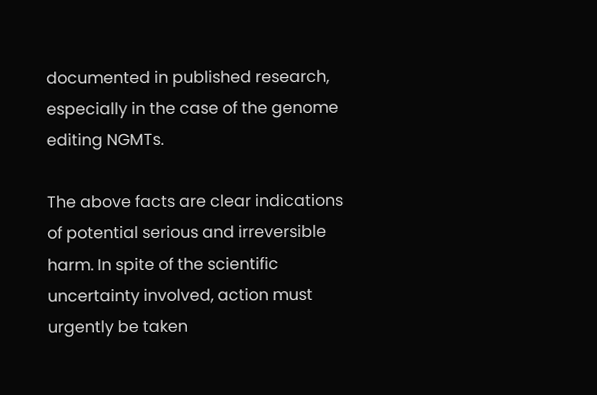documented in published research, especially in the case of the genome editing NGMTs.

The above facts are clear indications of potential serious and irreversible harm. In spite of the scientific uncertainty involved, action must urgently be taken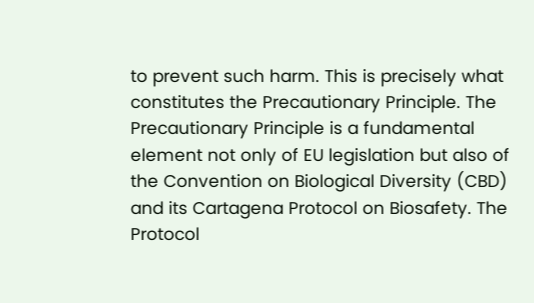to prevent such harm. This is precisely what constitutes the Precautionary Principle. The Precautionary Principle is a fundamental element not only of EU legislation but also of the Convention on Biological Diversity (CBD) and its Cartagena Protocol on Biosafety. The Protocol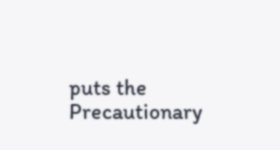puts the Precautionary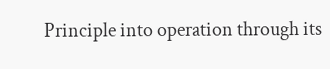Principle into operation through its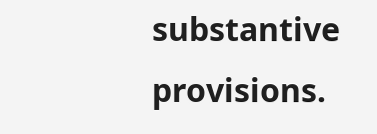substantive provisions.